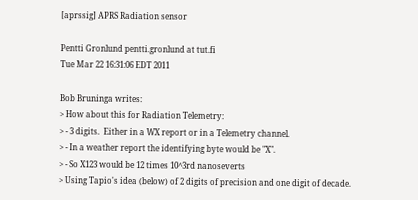[aprssig] APRS Radiation sensor

Pentti Gronlund pentti.gronlund at tut.fi
Tue Mar 22 16:31:06 EDT 2011

Bob Bruninga writes:
> How about this for Radiation Telemetry:
> - 3 digits.  Either in a WX report or in a Telemetry channel.
> - In a weather report the identifying byte would be "X".
> - So X123 would be 12 times 10^3rd nanoseverts
> Using Tapio's idea (below) of 2 digits of precision and one digit of decade.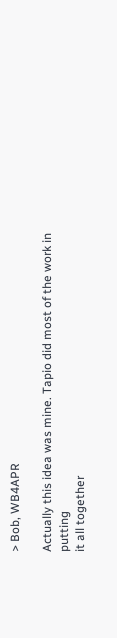> Bob, WB4APR

Actually this idea was mine. Tapio did most of the work in putting
it all together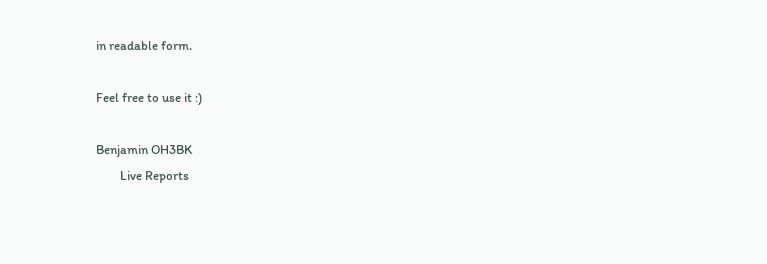in readable form.

Feel free to use it :)

Benjamin OH3BK
        Live Reports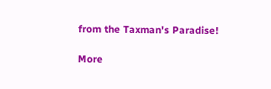from the Taxman's Paradise!

More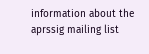information about the aprssig mailing list